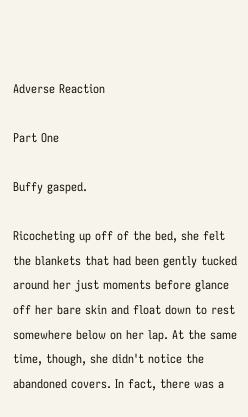Adverse Reaction

Part One

Buffy gasped.

Ricocheting up off of the bed, she felt the blankets that had been gently tucked around her just moments before glance off her bare skin and float down to rest somewhere below on her lap. At the same time, though, she didn't notice the abandoned covers. In fact, there was a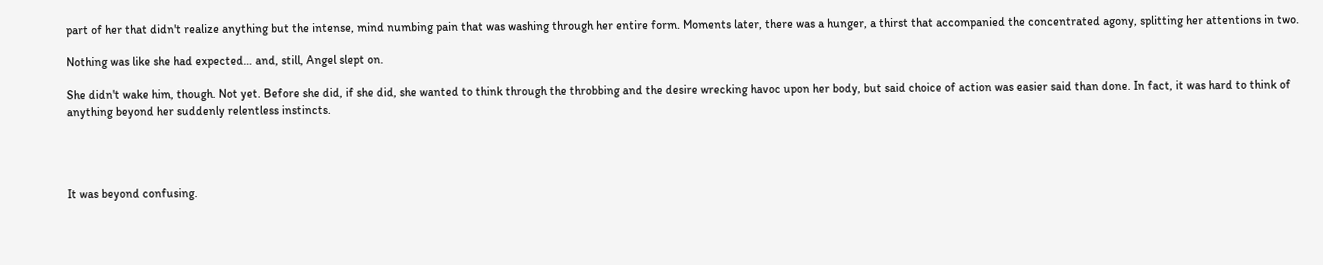part of her that didn't realize anything but the intense, mind numbing pain that was washing through her entire form. Moments later, there was a hunger, a thirst that accompanied the concentrated agony, splitting her attentions in two.

Nothing was like she had expected… and, still, Angel slept on.

She didn't wake him, though. Not yet. Before she did, if she did, she wanted to think through the throbbing and the desire wrecking havoc upon her body, but said choice of action was easier said than done. In fact, it was hard to think of anything beyond her suddenly relentless instincts.




It was beyond confusing.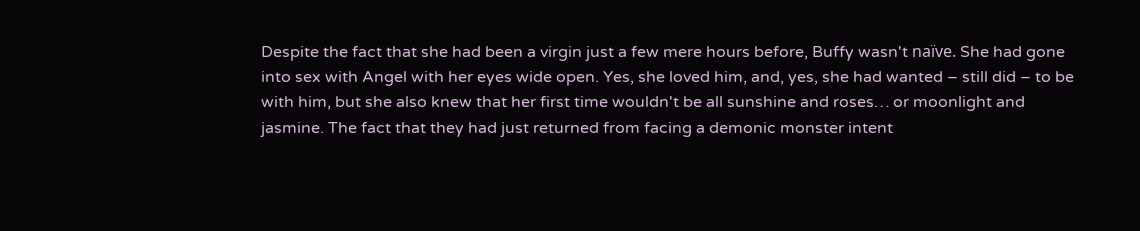Despite the fact that she had been a virgin just a few mere hours before, Buffy wasn't naïve. She had gone into sex with Angel with her eyes wide open. Yes, she loved him, and, yes, she had wanted – still did – to be with him, but she also knew that her first time wouldn't be all sunshine and roses… or moonlight and jasmine. The fact that they had just returned from facing a demonic monster intent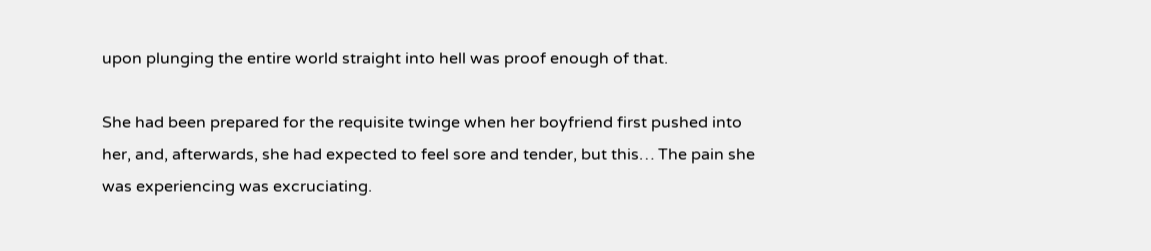upon plunging the entire world straight into hell was proof enough of that.

She had been prepared for the requisite twinge when her boyfriend first pushed into her, and, afterwards, she had expected to feel sore and tender, but this… The pain she was experiencing was excruciating.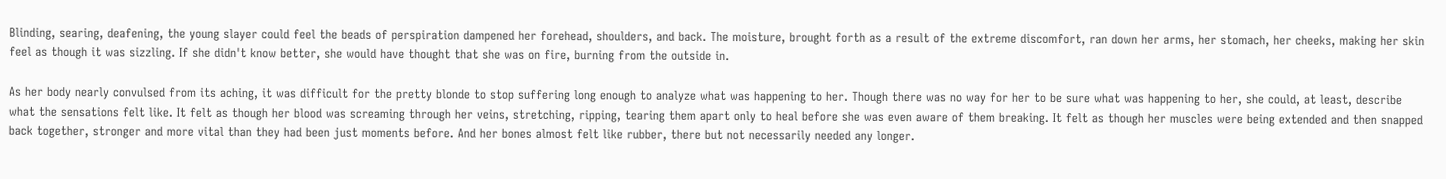Blinding, searing, deafening, the young slayer could feel the beads of perspiration dampened her forehead, shoulders, and back. The moisture, brought forth as a result of the extreme discomfort, ran down her arms, her stomach, her cheeks, making her skin feel as though it was sizzling. If she didn't know better, she would have thought that she was on fire, burning from the outside in.

As her body nearly convulsed from its aching, it was difficult for the pretty blonde to stop suffering long enough to analyze what was happening to her. Though there was no way for her to be sure what was happening to her, she could, at least, describe what the sensations felt like. It felt as though her blood was screaming through her veins, stretching, ripping, tearing them apart only to heal before she was even aware of them breaking. It felt as though her muscles were being extended and then snapped back together, stronger and more vital than they had been just moments before. And her bones almost felt like rubber, there but not necessarily needed any longer.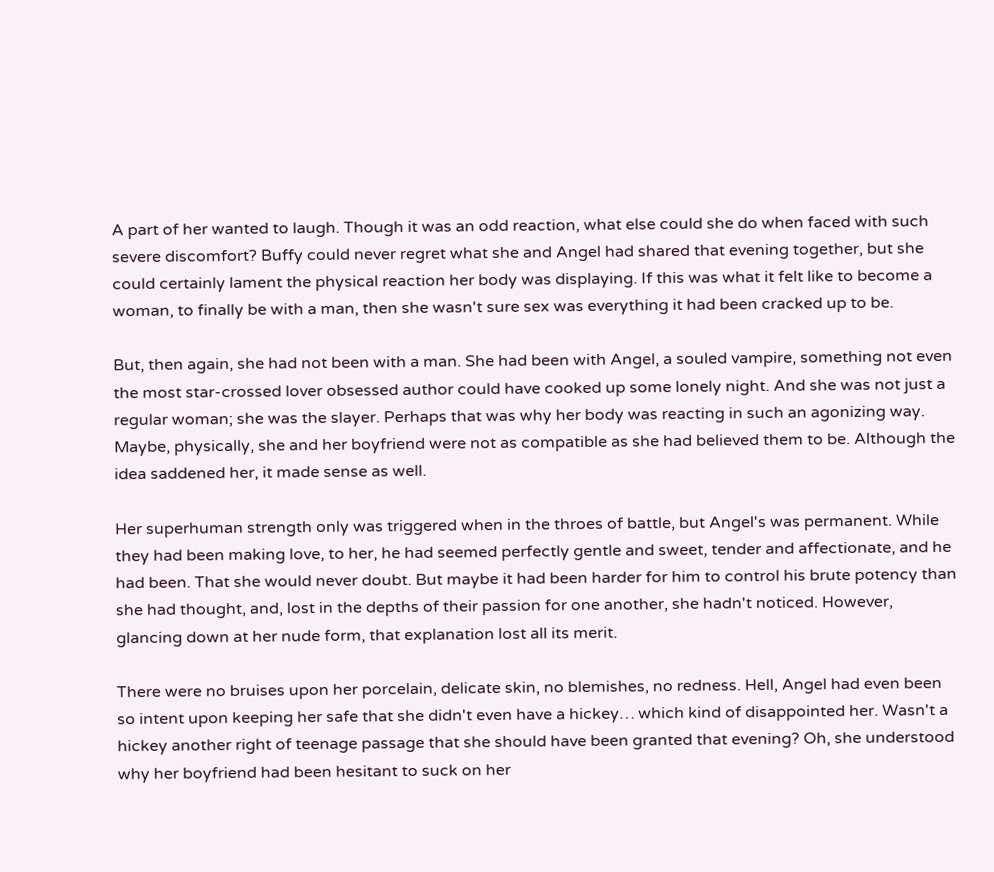A part of her wanted to laugh. Though it was an odd reaction, what else could she do when faced with such severe discomfort? Buffy could never regret what she and Angel had shared that evening together, but she could certainly lament the physical reaction her body was displaying. If this was what it felt like to become a woman, to finally be with a man, then she wasn't sure sex was everything it had been cracked up to be.

But, then again, she had not been with a man. She had been with Angel, a souled vampire, something not even the most star-crossed lover obsessed author could have cooked up some lonely night. And she was not just a regular woman; she was the slayer. Perhaps that was why her body was reacting in such an agonizing way. Maybe, physically, she and her boyfriend were not as compatible as she had believed them to be. Although the idea saddened her, it made sense as well.

Her superhuman strength only was triggered when in the throes of battle, but Angel's was permanent. While they had been making love, to her, he had seemed perfectly gentle and sweet, tender and affectionate, and he had been. That she would never doubt. But maybe it had been harder for him to control his brute potency than she had thought, and, lost in the depths of their passion for one another, she hadn't noticed. However, glancing down at her nude form, that explanation lost all its merit.

There were no bruises upon her porcelain, delicate skin, no blemishes, no redness. Hell, Angel had even been so intent upon keeping her safe that she didn't even have a hickey… which kind of disappointed her. Wasn't a hickey another right of teenage passage that she should have been granted that evening? Oh, she understood why her boyfriend had been hesitant to suck on her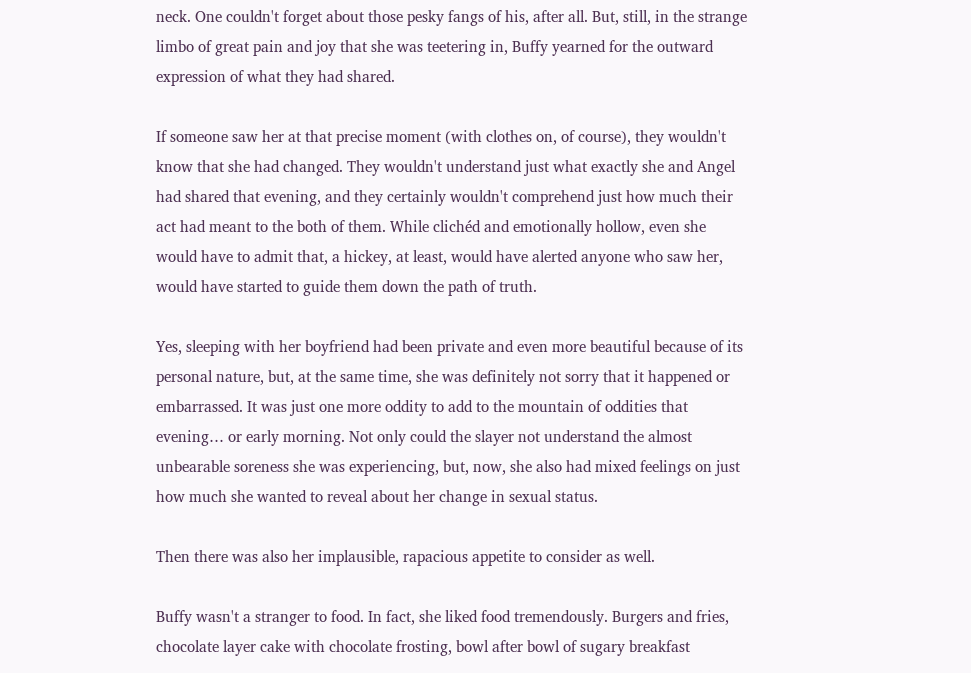neck. One couldn't forget about those pesky fangs of his, after all. But, still, in the strange limbo of great pain and joy that she was teetering in, Buffy yearned for the outward expression of what they had shared.

If someone saw her at that precise moment (with clothes on, of course), they wouldn't know that she had changed. They wouldn't understand just what exactly she and Angel had shared that evening, and they certainly wouldn't comprehend just how much their act had meant to the both of them. While clichéd and emotionally hollow, even she would have to admit that, a hickey, at least, would have alerted anyone who saw her, would have started to guide them down the path of truth.

Yes, sleeping with her boyfriend had been private and even more beautiful because of its personal nature, but, at the same time, she was definitely not sorry that it happened or embarrassed. It was just one more oddity to add to the mountain of oddities that evening… or early morning. Not only could the slayer not understand the almost unbearable soreness she was experiencing, but, now, she also had mixed feelings on just how much she wanted to reveal about her change in sexual status.

Then there was also her implausible, rapacious appetite to consider as well.

Buffy wasn't a stranger to food. In fact, she liked food tremendously. Burgers and fries, chocolate layer cake with chocolate frosting, bowl after bowl of sugary breakfast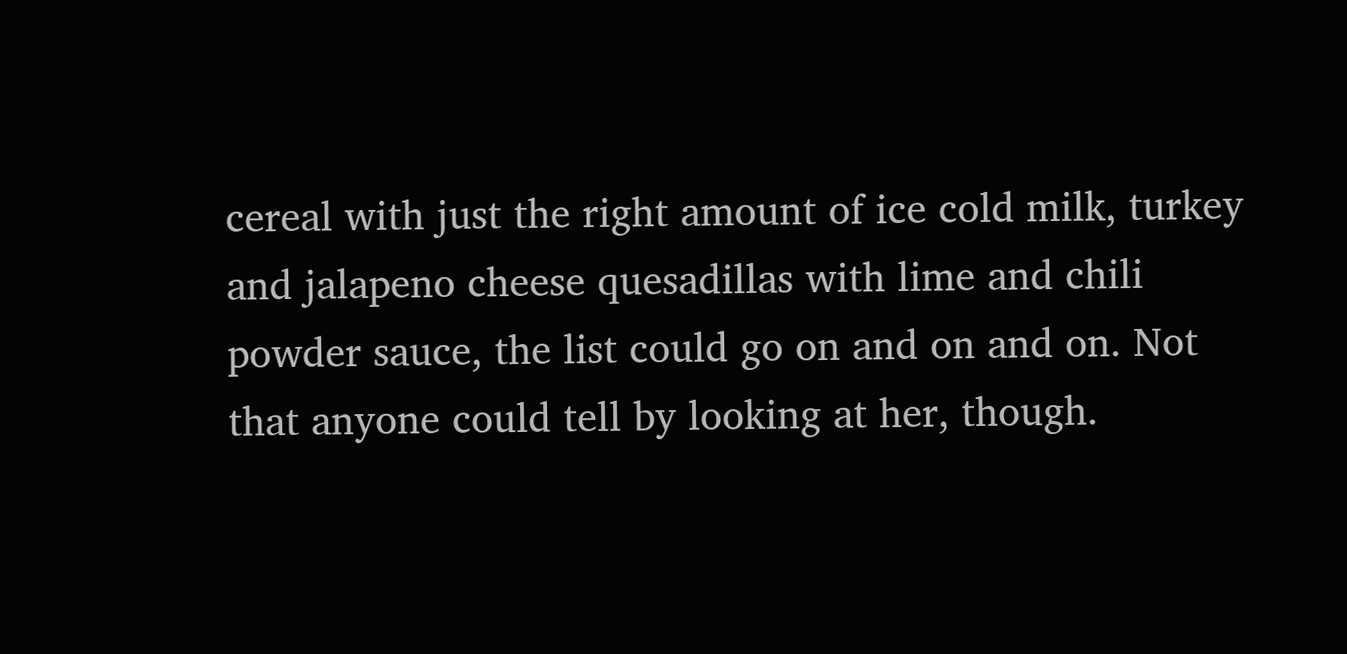cereal with just the right amount of ice cold milk, turkey and jalapeno cheese quesadillas with lime and chili powder sauce, the list could go on and on and on. Not that anyone could tell by looking at her, though.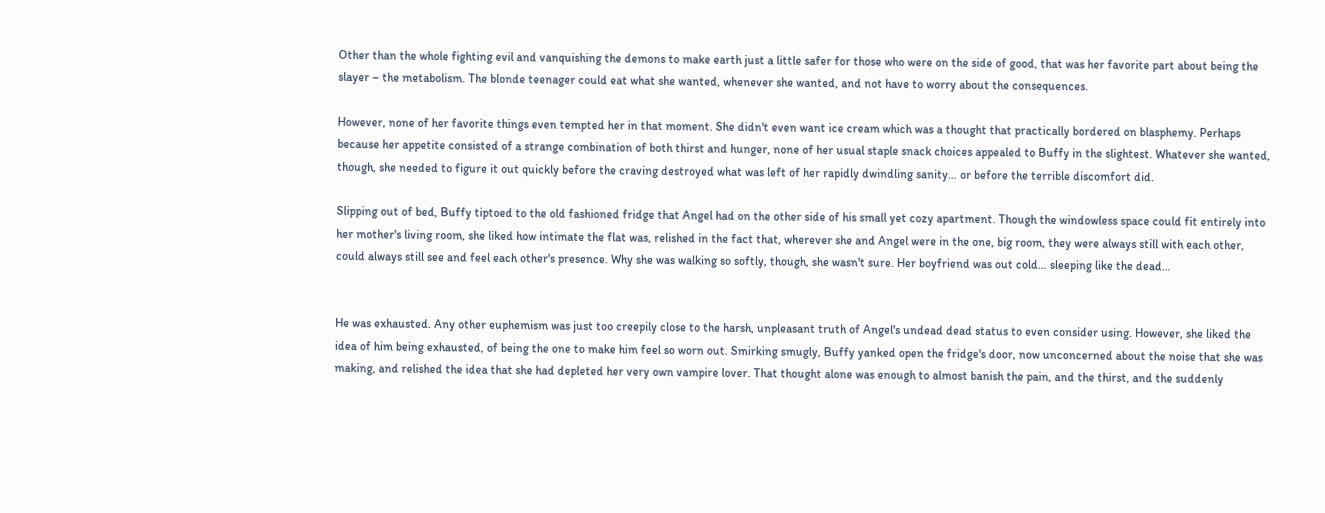Other than the whole fighting evil and vanquishing the demons to make earth just a little safer for those who were on the side of good, that was her favorite part about being the slayer – the metabolism. The blonde teenager could eat what she wanted, whenever she wanted, and not have to worry about the consequences.

However, none of her favorite things even tempted her in that moment. She didn't even want ice cream which was a thought that practically bordered on blasphemy. Perhaps because her appetite consisted of a strange combination of both thirst and hunger, none of her usual staple snack choices appealed to Buffy in the slightest. Whatever she wanted, though, she needed to figure it out quickly before the craving destroyed what was left of her rapidly dwindling sanity… or before the terrible discomfort did.

Slipping out of bed, Buffy tiptoed to the old fashioned fridge that Angel had on the other side of his small yet cozy apartment. Though the windowless space could fit entirely into her mother's living room, she liked how intimate the flat was, relished in the fact that, wherever she and Angel were in the one, big room, they were always still with each other, could always still see and feel each other's presence. Why she was walking so softly, though, she wasn't sure. Her boyfriend was out cold… sleeping like the dead…


He was exhausted. Any other euphemism was just too creepily close to the harsh, unpleasant truth of Angel's undead dead status to even consider using. However, she liked the idea of him being exhausted, of being the one to make him feel so worn out. Smirking smugly, Buffy yanked open the fridge's door, now unconcerned about the noise that she was making, and relished the idea that she had depleted her very own vampire lover. That thought alone was enough to almost banish the pain, and the thirst, and the suddenly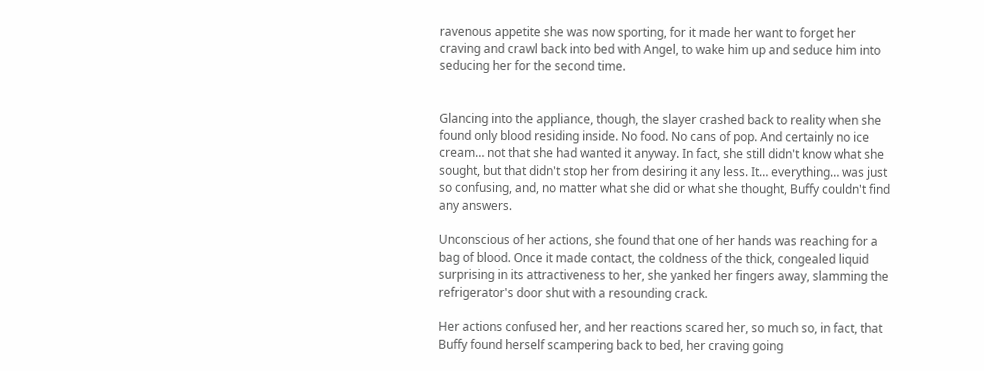ravenous appetite she was now sporting, for it made her want to forget her craving and crawl back into bed with Angel, to wake him up and seduce him into seducing her for the second time.


Glancing into the appliance, though, the slayer crashed back to reality when she found only blood residing inside. No food. No cans of pop. And certainly no ice cream… not that she had wanted it anyway. In fact, she still didn't know what she sought, but that didn't stop her from desiring it any less. It… everything… was just so confusing, and, no matter what she did or what she thought, Buffy couldn't find any answers.

Unconscious of her actions, she found that one of her hands was reaching for a bag of blood. Once it made contact, the coldness of the thick, congealed liquid surprising in its attractiveness to her, she yanked her fingers away, slamming the refrigerator's door shut with a resounding crack.

Her actions confused her, and her reactions scared her, so much so, in fact, that Buffy found herself scampering back to bed, her craving going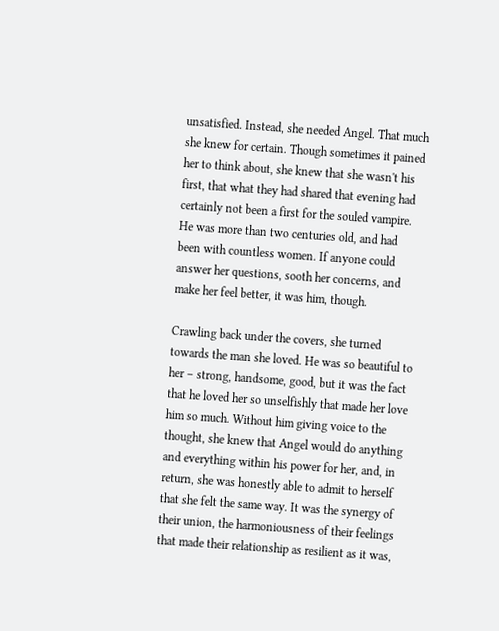unsatisfied. Instead, she needed Angel. That much she knew for certain. Though sometimes it pained her to think about, she knew that she wasn't his first, that what they had shared that evening had certainly not been a first for the souled vampire. He was more than two centuries old, and had been with countless women. If anyone could answer her questions, sooth her concerns, and make her feel better, it was him, though.

Crawling back under the covers, she turned towards the man she loved. He was so beautiful to her – strong, handsome, good, but it was the fact that he loved her so unselfishly that made her love him so much. Without him giving voice to the thought, she knew that Angel would do anything and everything within his power for her, and, in return, she was honestly able to admit to herself that she felt the same way. It was the synergy of their union, the harmoniousness of their feelings that made their relationship as resilient as it was,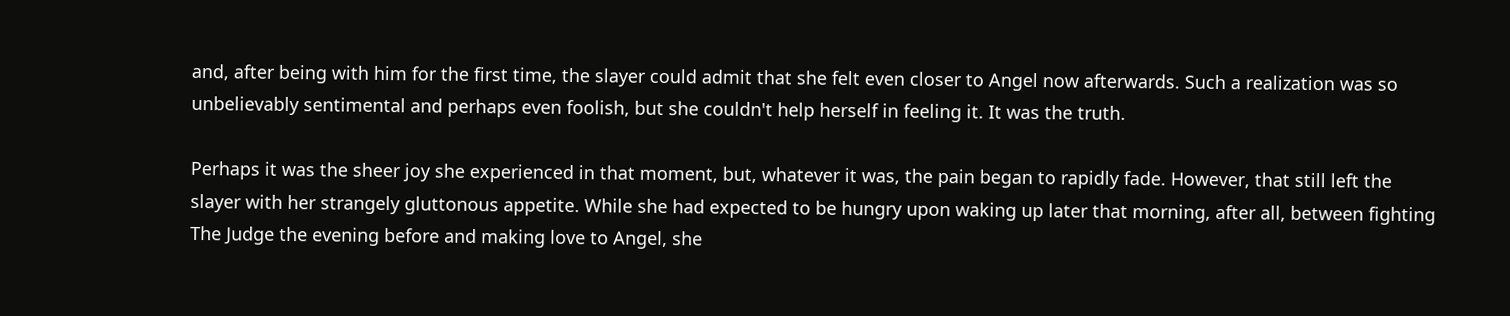and, after being with him for the first time, the slayer could admit that she felt even closer to Angel now afterwards. Such a realization was so unbelievably sentimental and perhaps even foolish, but she couldn't help herself in feeling it. It was the truth.

Perhaps it was the sheer joy she experienced in that moment, but, whatever it was, the pain began to rapidly fade. However, that still left the slayer with her strangely gluttonous appetite. While she had expected to be hungry upon waking up later that morning, after all, between fighting The Judge the evening before and making love to Angel, she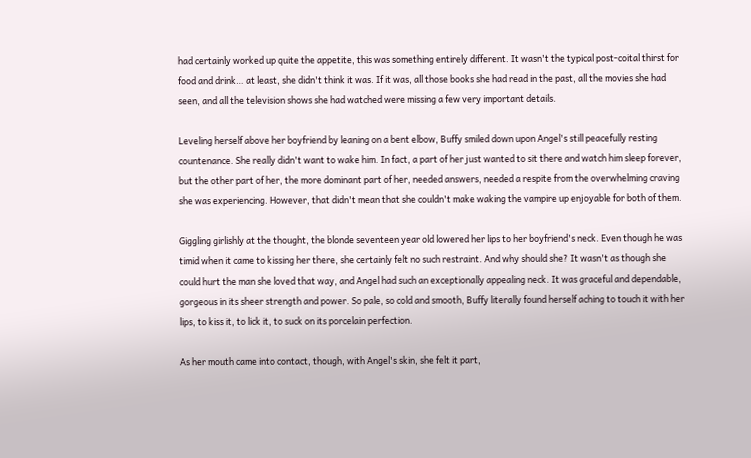had certainly worked up quite the appetite, this was something entirely different. It wasn't the typical post-coital thirst for food and drink… at least, she didn't think it was. If it was, all those books she had read in the past, all the movies she had seen, and all the television shows she had watched were missing a few very important details.

Leveling herself above her boyfriend by leaning on a bent elbow, Buffy smiled down upon Angel's still peacefully resting countenance. She really didn't want to wake him. In fact, a part of her just wanted to sit there and watch him sleep forever, but the other part of her, the more dominant part of her, needed answers, needed a respite from the overwhelming craving she was experiencing. However, that didn't mean that she couldn't make waking the vampire up enjoyable for both of them.

Giggling girlishly at the thought, the blonde seventeen year old lowered her lips to her boyfriend's neck. Even though he was timid when it came to kissing her there, she certainly felt no such restraint. And why should she? It wasn't as though she could hurt the man she loved that way, and Angel had such an exceptionally appealing neck. It was graceful and dependable, gorgeous in its sheer strength and power. So pale, so cold and smooth, Buffy literally found herself aching to touch it with her lips, to kiss it, to lick it, to suck on its porcelain perfection.

As her mouth came into contact, though, with Angel's skin, she felt it part,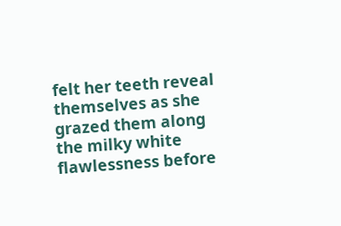felt her teeth reveal themselves as she grazed them along the milky white flawlessness before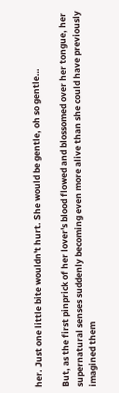her. Just one little bite wouldn't hurt. She would be gentle, oh so gentle…

But, as the first pinprick of her lover's blood flowed and blossomed over her tongue, her supernatural senses suddenly becoming even more alive than she could have previously imagined them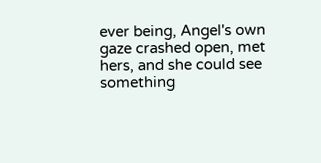ever being, Angel's own gaze crashed open, met hers, and she could see something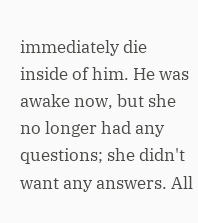immediately die inside of him. He was awake now, but she no longer had any questions; she didn't want any answers. All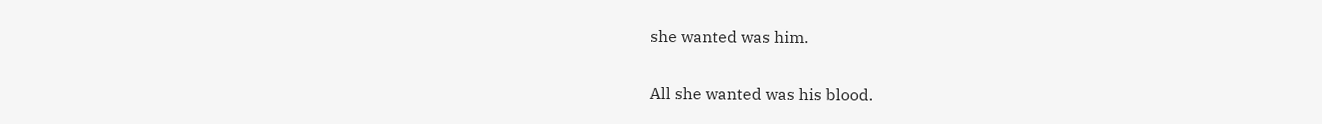she wanted was him.

All she wanted was his blood.